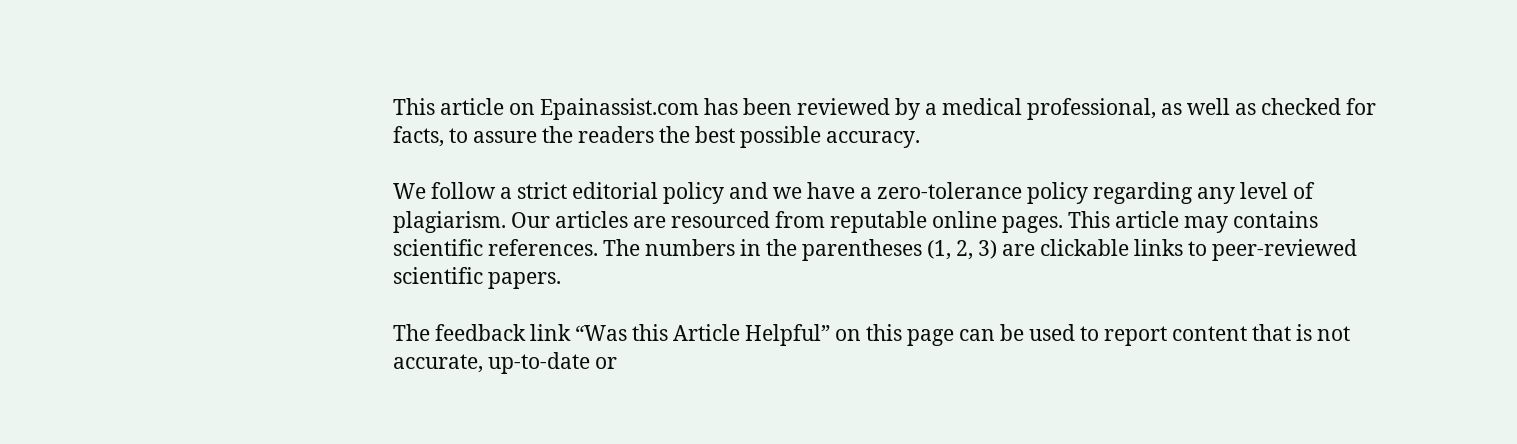This article on Epainassist.com has been reviewed by a medical professional, as well as checked for facts, to assure the readers the best possible accuracy.

We follow a strict editorial policy and we have a zero-tolerance policy regarding any level of plagiarism. Our articles are resourced from reputable online pages. This article may contains scientific references. The numbers in the parentheses (1, 2, 3) are clickable links to peer-reviewed scientific papers.

The feedback link “Was this Article Helpful” on this page can be used to report content that is not accurate, up-to-date or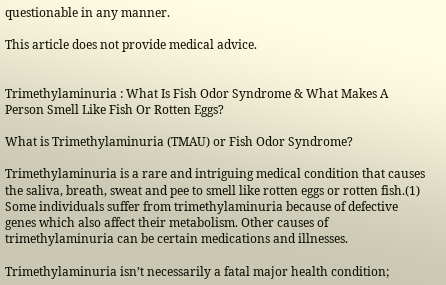questionable in any manner.

This article does not provide medical advice.


Trimethylaminuria : What Is Fish Odor Syndrome & What Makes A Person Smell Like Fish Or Rotten Eggs?

What is Trimethylaminuria (TMAU) or Fish Odor Syndrome?

Trimethylaminuria is a rare and intriguing medical condition that causes the saliva, breath, sweat and pee to smell like rotten eggs or rotten fish.(1) Some individuals suffer from trimethylaminuria because of defective genes which also affect their metabolism. Other causes of trimethylaminuria can be certain medications and illnesses.

Trimethylaminuria isn’t necessarily a fatal major health condition;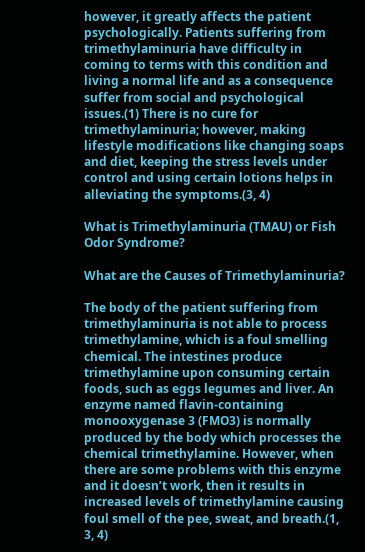however, it greatly affects the patient psychologically. Patients suffering from trimethylaminuria have difficulty in coming to terms with this condition and living a normal life and as a consequence suffer from social and psychological issues.(1) There is no cure for trimethylaminuria; however, making lifestyle modifications like changing soaps and diet, keeping the stress levels under control and using certain lotions helps in alleviating the symptoms.(3, 4)

What is Trimethylaminuria (TMAU) or Fish Odor Syndrome?

What are the Causes of Trimethylaminuria?

The body of the patient suffering from trimethylaminuria is not able to process trimethylamine, which is a foul smelling chemical. The intestines produce trimethylamine upon consuming certain foods, such as eggs legumes and liver. An enzyme named flavin-containing monooxygenase 3 (FMO3) is normally produced by the body which processes the chemical trimethylamine. However, when there are some problems with this enzyme and it doesn’t work, then it results in increased levels of trimethylamine causing foul smell of the pee, sweat, and breath.(1, 3, 4)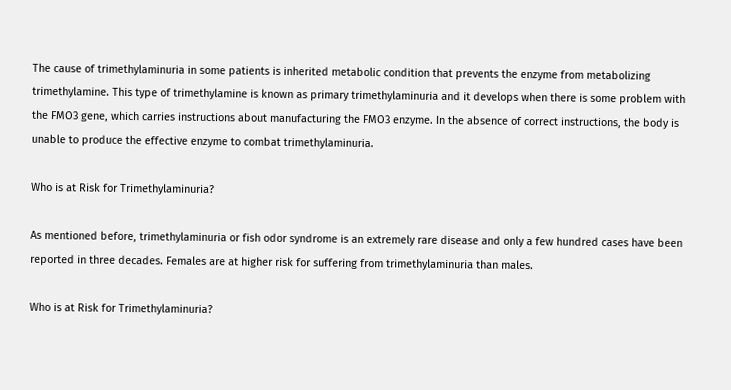The cause of trimethylaminuria in some patients is inherited metabolic condition that prevents the enzyme from metabolizing trimethylamine. This type of trimethylamine is known as primary trimethylaminuria and it develops when there is some problem with the FMO3 gene, which carries instructions about manufacturing the FMO3 enzyme. In the absence of correct instructions, the body is unable to produce the effective enzyme to combat trimethylaminuria.

Who is at Risk for Trimethylaminuria?

As mentioned before, trimethylaminuria or fish odor syndrome is an extremely rare disease and only a few hundred cases have been reported in three decades. Females are at higher risk for suffering from trimethylaminuria than males.

Who is at Risk for Trimethylaminuria?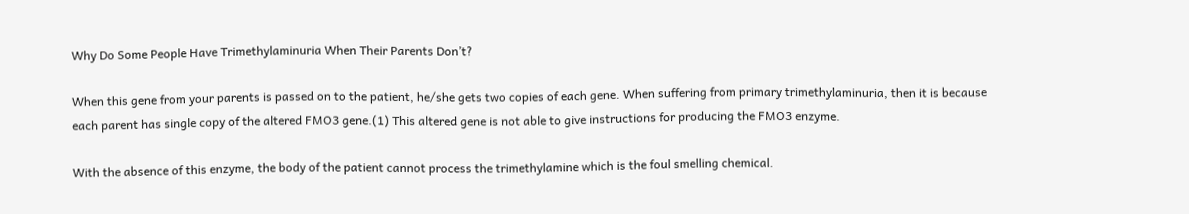Why Do Some People Have Trimethylaminuria When Their Parents Don’t?

When this gene from your parents is passed on to the patient, he/she gets two copies of each gene. When suffering from primary trimethylaminuria, then it is because each parent has single copy of the altered FMO3 gene.(1) This altered gene is not able to give instructions for producing the FMO3 enzyme.

With the absence of this enzyme, the body of the patient cannot process the trimethylamine which is the foul smelling chemical.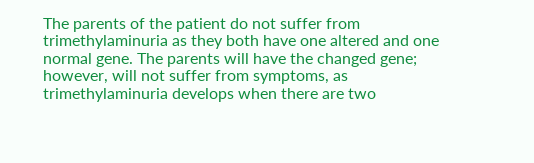The parents of the patient do not suffer from trimethylaminuria as they both have one altered and one normal gene. The parents will have the changed gene; however, will not suffer from symptoms, as trimethylaminuria develops when there are two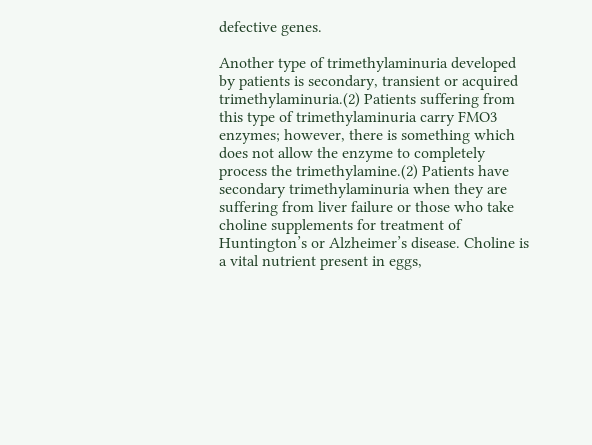defective genes.

Another type of trimethylaminuria developed by patients is secondary, transient or acquired trimethylaminuria.(2) Patients suffering from this type of trimethylaminuria carry FMO3 enzymes; however, there is something which does not allow the enzyme to completely process the trimethylamine.(2) Patients have secondary trimethylaminuria when they are suffering from liver failure or those who take choline supplements for treatment of Huntington’s or Alzheimer’s disease. Choline is a vital nutrient present in eggs,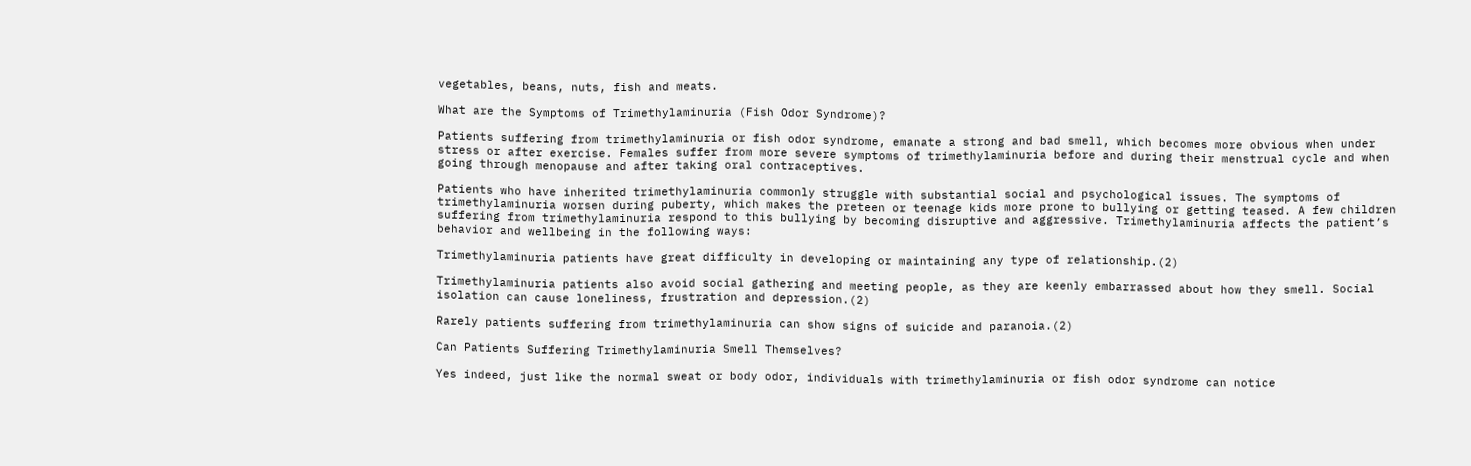vegetables, beans, nuts, fish and meats.

What are the Symptoms of Trimethylaminuria (Fish Odor Syndrome)?

Patients suffering from trimethylaminuria or fish odor syndrome, emanate a strong and bad smell, which becomes more obvious when under stress or after exercise. Females suffer from more severe symptoms of trimethylaminuria before and during their menstrual cycle and when going through menopause and after taking oral contraceptives.

Patients who have inherited trimethylaminuria commonly struggle with substantial social and psychological issues. The symptoms of trimethylaminuria worsen during puberty, which makes the preteen or teenage kids more prone to bullying or getting teased. A few children suffering from trimethylaminuria respond to this bullying by becoming disruptive and aggressive. Trimethylaminuria affects the patient’s behavior and wellbeing in the following ways:

Trimethylaminuria patients have great difficulty in developing or maintaining any type of relationship.(2)

Trimethylaminuria patients also avoid social gathering and meeting people, as they are keenly embarrassed about how they smell. Social isolation can cause loneliness, frustration and depression.(2)

Rarely patients suffering from trimethylaminuria can show signs of suicide and paranoia.(2)

Can Patients Suffering Trimethylaminuria Smell Themselves?

Yes indeed, just like the normal sweat or body odor, individuals with trimethylaminuria or fish odor syndrome can notice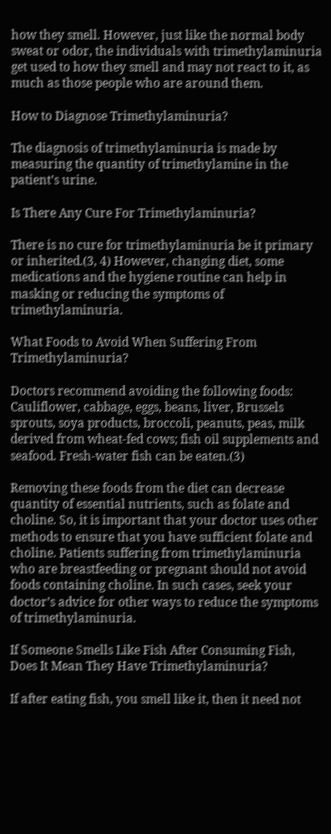how they smell. However, just like the normal body sweat or odor, the individuals with trimethylaminuria get used to how they smell and may not react to it, as much as those people who are around them.

How to Diagnose Trimethylaminuria?

The diagnosis of trimethylaminuria is made by measuring the quantity of trimethylamine in the patient’s urine.

Is There Any Cure For Trimethylaminuria?

There is no cure for trimethylaminuria be it primary or inherited.(3, 4) However, changing diet, some medications and the hygiene routine can help in masking or reducing the symptoms of trimethylaminuria.

What Foods to Avoid When Suffering From Trimethylaminuria?

Doctors recommend avoiding the following foods: Cauliflower, cabbage, eggs, beans, liver, Brussels sprouts, soya products, broccoli, peanuts, peas, milk derived from wheat-fed cows; fish oil supplements and seafood. Fresh-water fish can be eaten.(3)

Removing these foods from the diet can decrease quantity of essential nutrients, such as folate and choline. So, it is important that your doctor uses other methods to ensure that you have sufficient folate and choline. Patients suffering from trimethylaminuria who are breastfeeding or pregnant should not avoid foods containing choline. In such cases, seek your doctor’s advice for other ways to reduce the symptoms of trimethylaminuria.

If Someone Smells Like Fish After Consuming Fish, Does It Mean They Have Trimethylaminuria?

If after eating fish, you smell like it, then it need not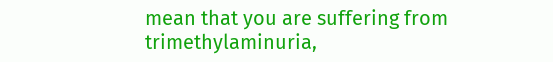mean that you are suffering from trimethylaminuria,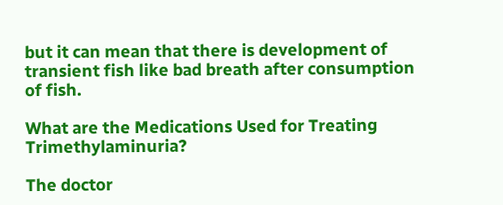but it can mean that there is development of transient fish like bad breath after consumption of fish.

What are the Medications Used for Treating Trimethylaminuria?

The doctor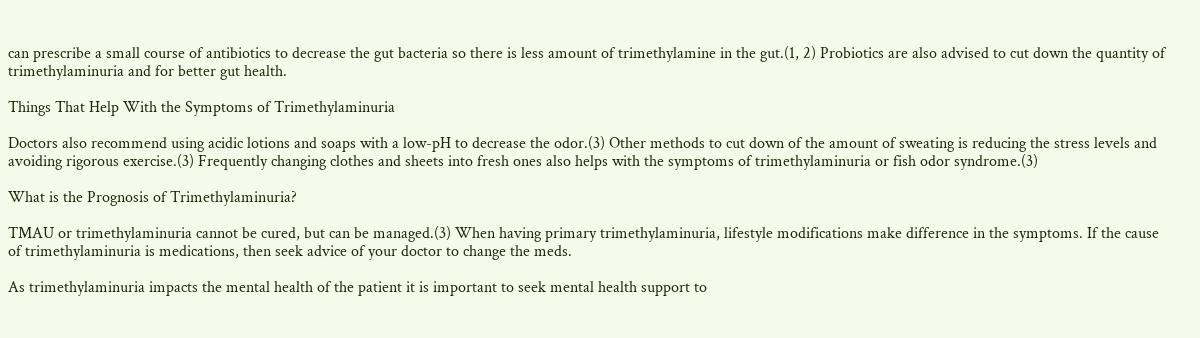can prescribe a small course of antibiotics to decrease the gut bacteria so there is less amount of trimethylamine in the gut.(1, 2) Probiotics are also advised to cut down the quantity of trimethylaminuria and for better gut health.

Things That Help With the Symptoms of Trimethylaminuria

Doctors also recommend using acidic lotions and soaps with a low-pH to decrease the odor.(3) Other methods to cut down of the amount of sweating is reducing the stress levels and avoiding rigorous exercise.(3) Frequently changing clothes and sheets into fresh ones also helps with the symptoms of trimethylaminuria or fish odor syndrome.(3)

What is the Prognosis of Trimethylaminuria?

TMAU or trimethylaminuria cannot be cured, but can be managed.(3) When having primary trimethylaminuria, lifestyle modifications make difference in the symptoms. If the cause of trimethylaminuria is medications, then seek advice of your doctor to change the meds.

As trimethylaminuria impacts the mental health of the patient it is important to seek mental health support to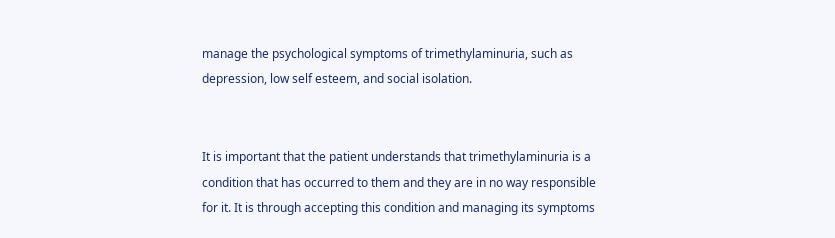manage the psychological symptoms of trimethylaminuria, such as depression, low self esteem, and social isolation.


It is important that the patient understands that trimethylaminuria is a condition that has occurred to them and they are in no way responsible for it. It is through accepting this condition and managing its symptoms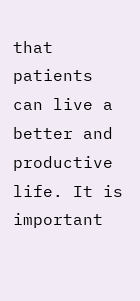that patients can live a better and productive life. It is important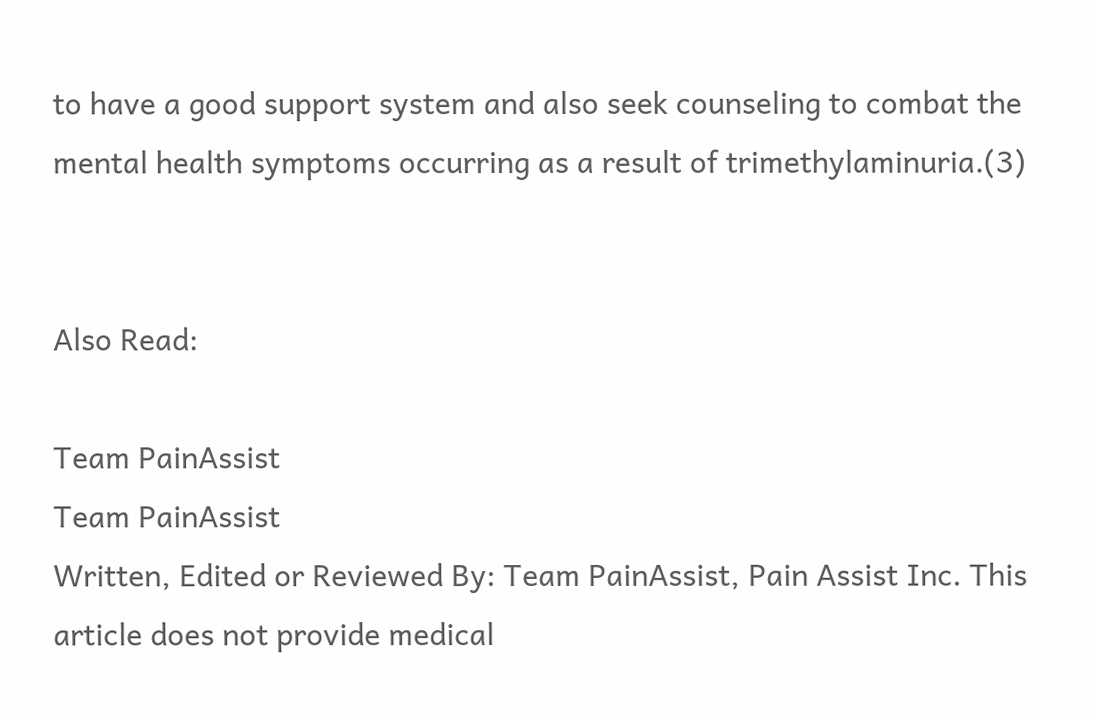to have a good support system and also seek counseling to combat the mental health symptoms occurring as a result of trimethylaminuria.(3)


Also Read:

Team PainAssist
Team PainAssist
Written, Edited or Reviewed By: Team PainAssist, Pain Assist Inc. This article does not provide medical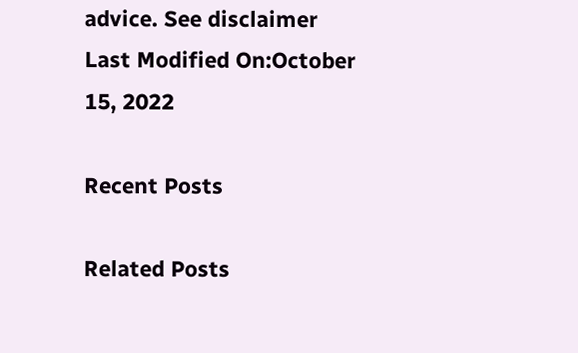advice. See disclaimer
Last Modified On:October 15, 2022

Recent Posts

Related Posts